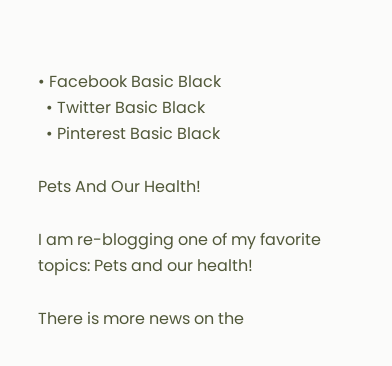• Facebook Basic Black
  • Twitter Basic Black
  • Pinterest Basic Black

Pets And Our Health!

I am re-blogging one of my favorite topics: Pets and our health!

There is more news on the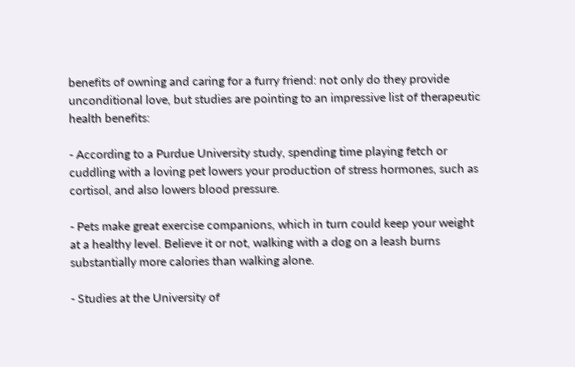benefits of owning and caring for a furry friend: not only do they provide unconditional love, but studies are pointing to an impressive list of therapeutic health benefits:

- According to a Purdue University study, spending time playing fetch or cuddling with a loving pet lowers your production of stress hormones, such as cortisol, and also lowers blood pressure.

- Pets make great exercise companions, which in turn could keep your weight at a healthy level. Believe it or not, walking with a dog on a leash burns substantially more calories than walking alone.

- Studies at the University of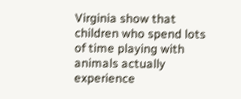Virginia show that children who spend lots of time playing with animals actually experience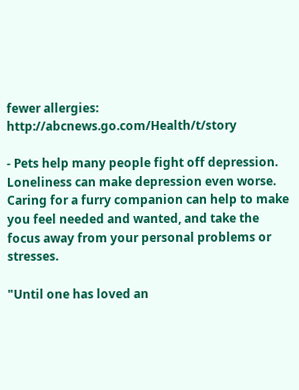fewer allergies: http://abcnews.go.com/Health/t/story

- Pets help many people fight off depression. Loneliness can make depression even worse. Caring for a furry companion can help to make you feel needed and wanted, and take the focus away from your personal problems or stresses.

"Until one has loved an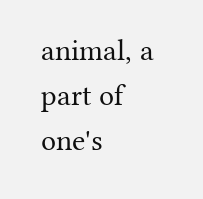animal, a part of one's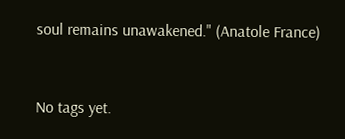soul remains unawakened." (Anatole France)


No tags yet.